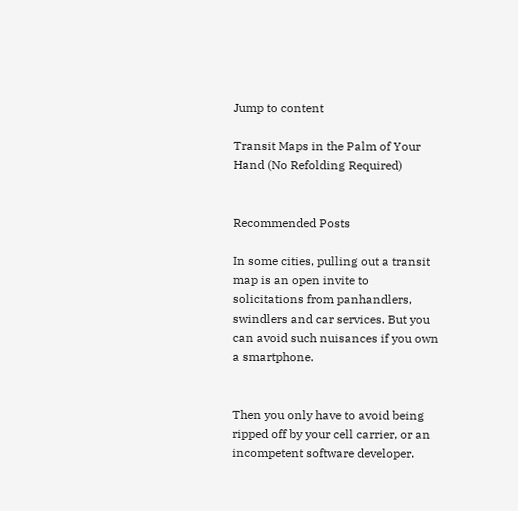Jump to content

Transit Maps in the Palm of Your Hand (No Refolding Required)


Recommended Posts

In some cities, pulling out a transit map is an open invite to solicitations from panhandlers, swindlers and car services. But you can avoid such nuisances if you own a smartphone.


Then you only have to avoid being ripped off by your cell carrier, or an incompetent software developer.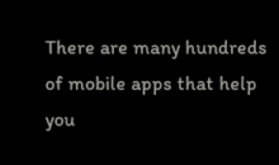There are many hundreds of mobile apps that help you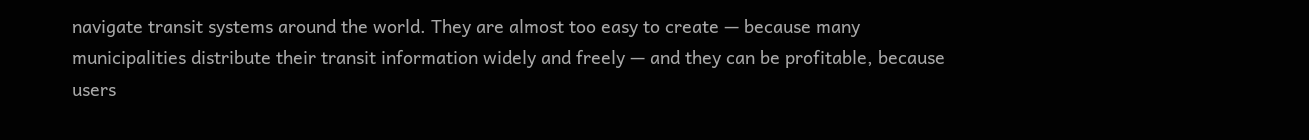navigate transit systems around the world. They are almost too easy to create — because many municipalities distribute their transit information widely and freely — and they can be profitable, because users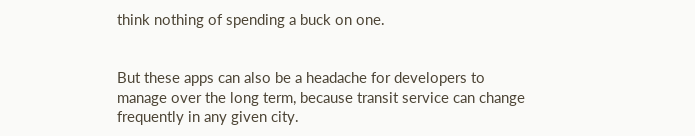think nothing of spending a buck on one.


But these apps can also be a headache for developers to manage over the long term, because transit service can change frequently in any given city.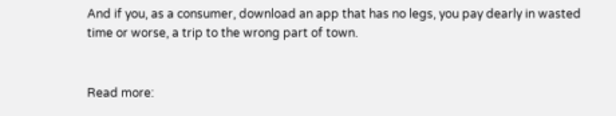And if you, as a consumer, download an app that has no legs, you pay dearly in wasted time or worse, a trip to the wrong part of town.


Read more: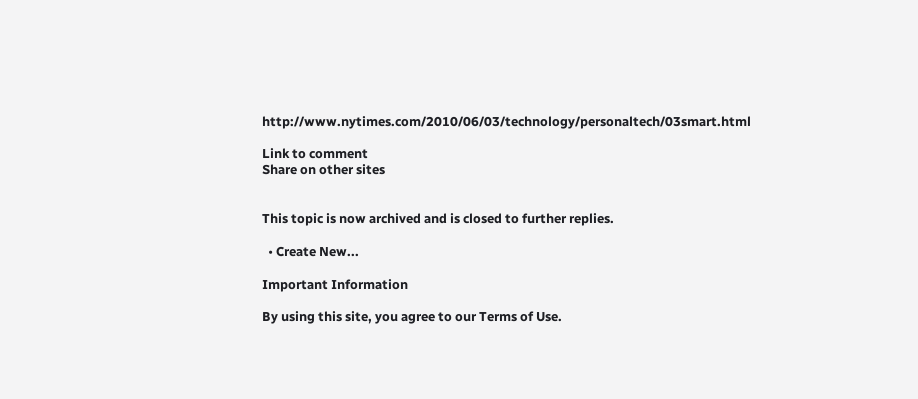http://www.nytimes.com/2010/06/03/technology/personaltech/03smart.html

Link to comment
Share on other sites


This topic is now archived and is closed to further replies.

  • Create New...

Important Information

By using this site, you agree to our Terms of Use.